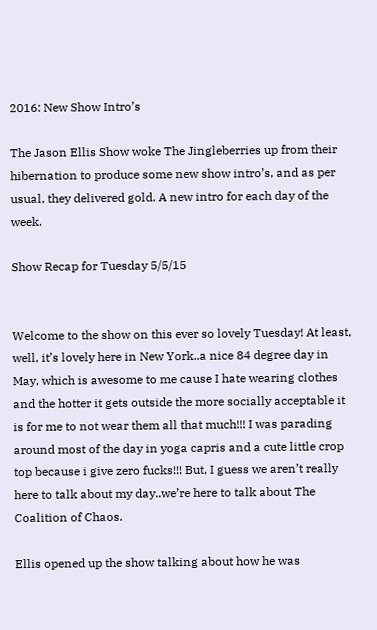2016: New Show Intro’s

The Jason Ellis Show woke The Jingleberries up from their hibernation to produce some new show intro’s, and as per usual, they delivered gold. A new intro for each day of the week.

Show Recap for Tuesday 5/5/15


Welcome to the show on this ever so lovely Tuesday! At least, well, it’s lovely here in New York..a nice 84 degree day in May, which is awesome to me cause I hate wearing clothes and the hotter it gets outside the more socially acceptable it is for me to not wear them all that much!!! I was parading around most of the day in yoga capris and a cute little crop top because i give zero fucks!!! But, I guess we aren’t really here to talk about my day..we’re here to talk about The Coalition of Chaos.

Ellis opened up the show talking about how he was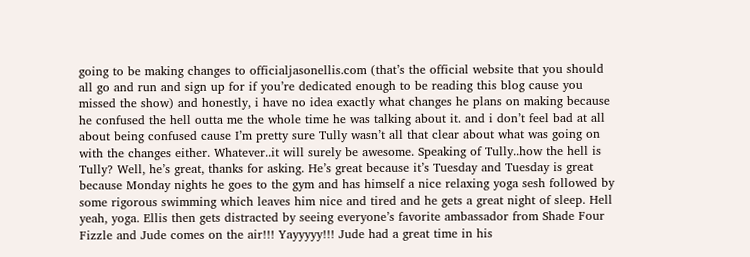going to be making changes to officialjasonellis.com (that’s the official website that you should all go and run and sign up for if you’re dedicated enough to be reading this blog cause you missed the show) and honestly, i have no idea exactly what changes he plans on making because he confused the hell outta me the whole time he was talking about it. and i don’t feel bad at all about being confused cause I’m pretty sure Tully wasn’t all that clear about what was going on with the changes either. Whatever..it will surely be awesome. Speaking of Tully..how the hell is Tully? Well, he’s great, thanks for asking. He’s great because it’s Tuesday and Tuesday is great because Monday nights he goes to the gym and has himself a nice relaxing yoga sesh followed by some rigorous swimming which leaves him nice and tired and he gets a great night of sleep. Hell yeah, yoga. Ellis then gets distracted by seeing everyone’s favorite ambassador from Shade Four Fizzle and Jude comes on the air!!! Yayyyyy!!! Jude had a great time in his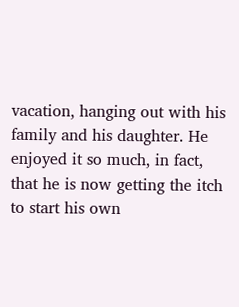vacation, hanging out with his family and his daughter. He enjoyed it so much, in fact, that he is now getting the itch to start his own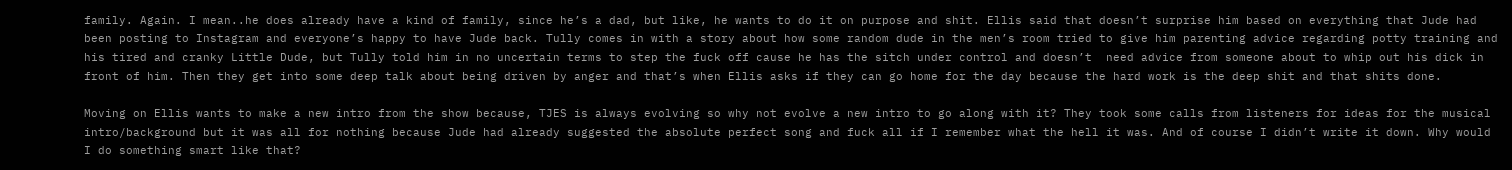family. Again. I mean..he does already have a kind of family, since he’s a dad, but like, he wants to do it on purpose and shit. Ellis said that doesn’t surprise him based on everything that Jude had been posting to Instagram and everyone’s happy to have Jude back. Tully comes in with a story about how some random dude in the men’s room tried to give him parenting advice regarding potty training and his tired and cranky Little Dude, but Tully told him in no uncertain terms to step the fuck off cause he has the sitch under control and doesn’t  need advice from someone about to whip out his dick in front of him. Then they get into some deep talk about being driven by anger and that’s when Ellis asks if they can go home for the day because the hard work is the deep shit and that shits done.

Moving on Ellis wants to make a new intro from the show because, TJES is always evolving so why not evolve a new intro to go along with it? They took some calls from listeners for ideas for the musical intro/background but it was all for nothing because Jude had already suggested the absolute perfect song and fuck all if I remember what the hell it was. And of course I didn’t write it down. Why would I do something smart like that?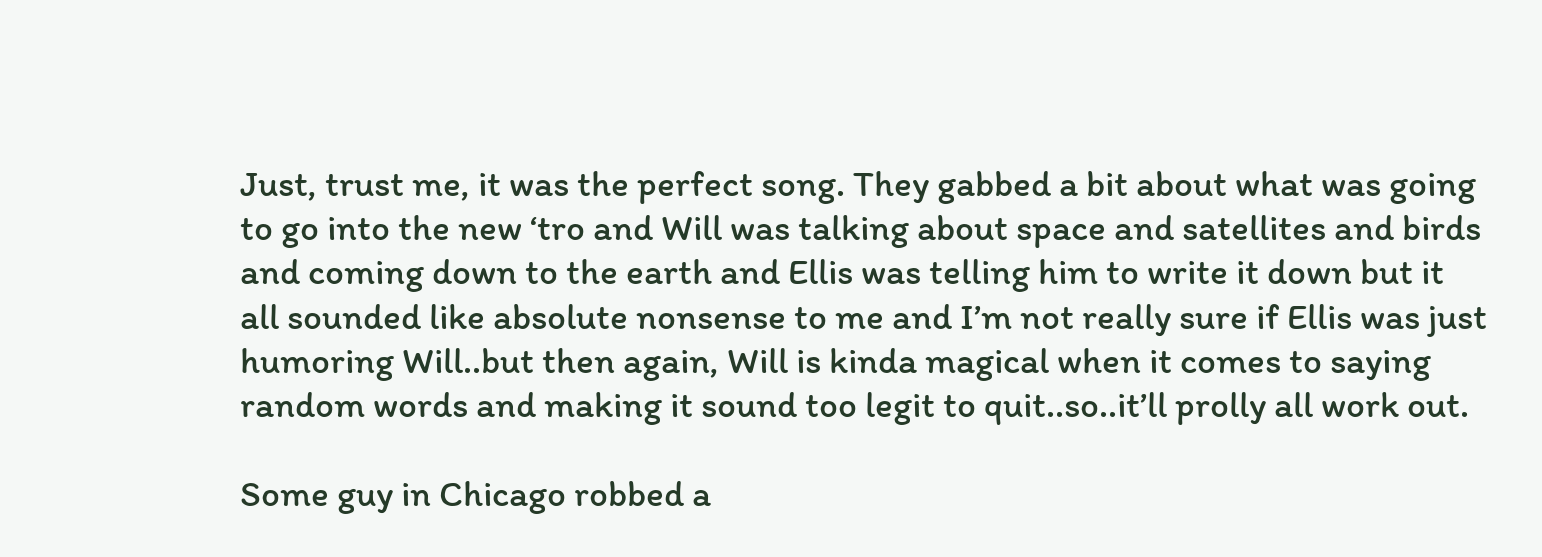Just, trust me, it was the perfect song. They gabbed a bit about what was going to go into the new ‘tro and Will was talking about space and satellites and birds and coming down to the earth and Ellis was telling him to write it down but it all sounded like absolute nonsense to me and I’m not really sure if Ellis was just humoring Will..but then again, Will is kinda magical when it comes to saying random words and making it sound too legit to quit..so..it’ll prolly all work out.

Some guy in Chicago robbed a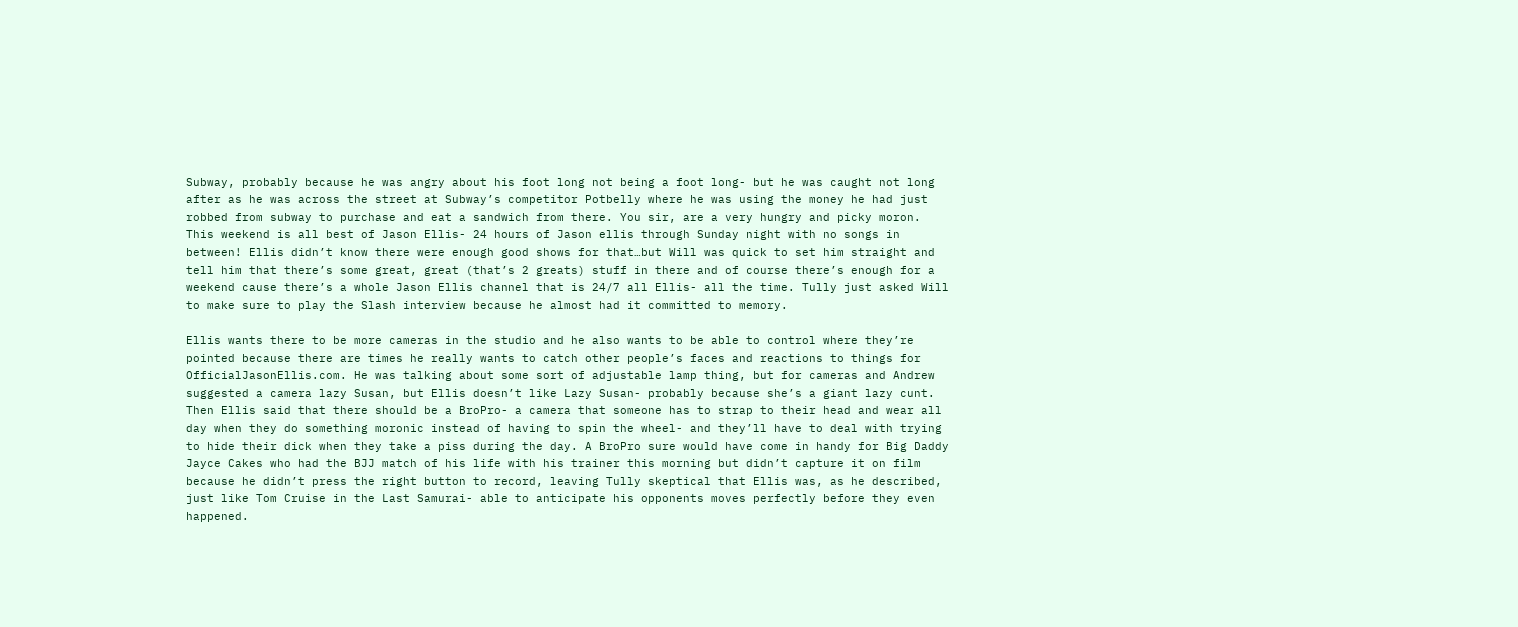Subway, probably because he was angry about his foot long not being a foot long- but he was caught not long after as he was across the street at Subway’s competitor Potbelly where he was using the money he had just robbed from subway to purchase and eat a sandwich from there. You sir, are a very hungry and picky moron.
This weekend is all best of Jason Ellis- 24 hours of Jason ellis through Sunday night with no songs in between! Ellis didn’t know there were enough good shows for that…but Will was quick to set him straight and tell him that there’s some great, great (that’s 2 greats) stuff in there and of course there’s enough for a weekend cause there’s a whole Jason Ellis channel that is 24/7 all Ellis- all the time. Tully just asked Will to make sure to play the Slash interview because he almost had it committed to memory.

Ellis wants there to be more cameras in the studio and he also wants to be able to control where they’re pointed because there are times he really wants to catch other people’s faces and reactions to things for OfficialJasonEllis.com. He was talking about some sort of adjustable lamp thing, but for cameras and Andrew suggested a camera lazy Susan, but Ellis doesn’t like Lazy Susan- probably because she’s a giant lazy cunt. Then Ellis said that there should be a BroPro- a camera that someone has to strap to their head and wear all day when they do something moronic instead of having to spin the wheel- and they’ll have to deal with trying to hide their dick when they take a piss during the day. A BroPro sure would have come in handy for Big Daddy Jayce Cakes who had the BJJ match of his life with his trainer this morning but didn’t capture it on film because he didn’t press the right button to record, leaving Tully skeptical that Ellis was, as he described, just like Tom Cruise in the Last Samurai- able to anticipate his opponents moves perfectly before they even happened.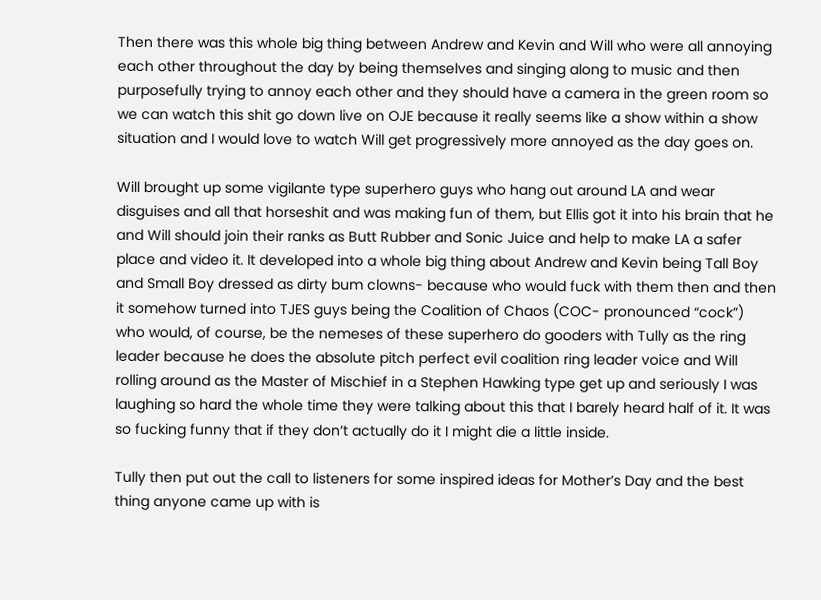Then there was this whole big thing between Andrew and Kevin and Will who were all annoying each other throughout the day by being themselves and singing along to music and then purposefully trying to annoy each other and they should have a camera in the green room so we can watch this shit go down live on OJE because it really seems like a show within a show situation and I would love to watch Will get progressively more annoyed as the day goes on.

Will brought up some vigilante type superhero guys who hang out around LA and wear disguises and all that horseshit and was making fun of them, but Ellis got it into his brain that he and Will should join their ranks as Butt Rubber and Sonic Juice and help to make LA a safer place and video it. It developed into a whole big thing about Andrew and Kevin being Tall Boy and Small Boy dressed as dirty bum clowns- because who would fuck with them then and then it somehow turned into TJES guys being the Coalition of Chaos (COC- pronounced “cock”) who would, of course, be the nemeses of these superhero do gooders with Tully as the ring leader because he does the absolute pitch perfect evil coalition ring leader voice and Will rolling around as the Master of Mischief in a Stephen Hawking type get up and seriously I was laughing so hard the whole time they were talking about this that I barely heard half of it. It was so fucking funny that if they don’t actually do it I might die a little inside.

Tully then put out the call to listeners for some inspired ideas for Mother’s Day and the best thing anyone came up with is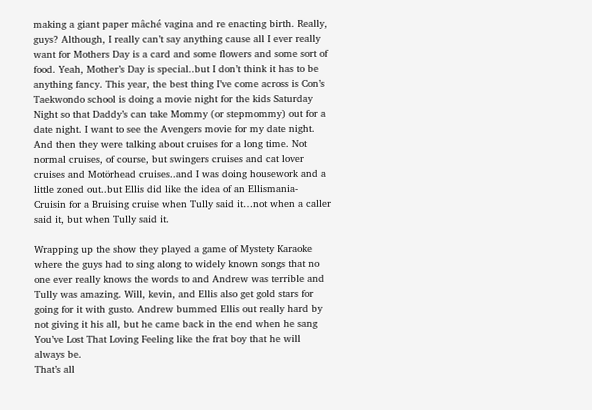making a giant paper mâché vagina and re enacting birth. Really, guys? Although, I really can’t say anything cause all I ever really want for Mothers Day is a card and some flowers and some sort of food. Yeah, Mother’s Day is special..but I don’t think it has to be anything fancy. This year, the best thing I’ve come across is Con’s Taekwondo school is doing a movie night for the kids Saturday Night so that Daddy’s can take Mommy (or stepmommy) out for a date night. I want to see the Avengers movie for my date night. And then they were talking about cruises for a long time. Not normal cruises, of course, but swingers cruises and cat lover cruises and Motörhead cruises..and I was doing housework and a little zoned out..but Ellis did like the idea of an Ellismania- Cruisin for a Bruising cruise when Tully said it…not when a caller said it, but when Tully said it.

Wrapping up the show they played a game of Mystety Karaoke where the guys had to sing along to widely known songs that no one ever really knows the words to and Andrew was terrible and Tully was amazing. Will, kevin, and Ellis also get gold stars for going for it with gusto. Andrew bummed Ellis out really hard by not giving it his all, but he came back in the end when he sang You’ve Lost That Loving Feeling like the frat boy that he will always be.
That’s all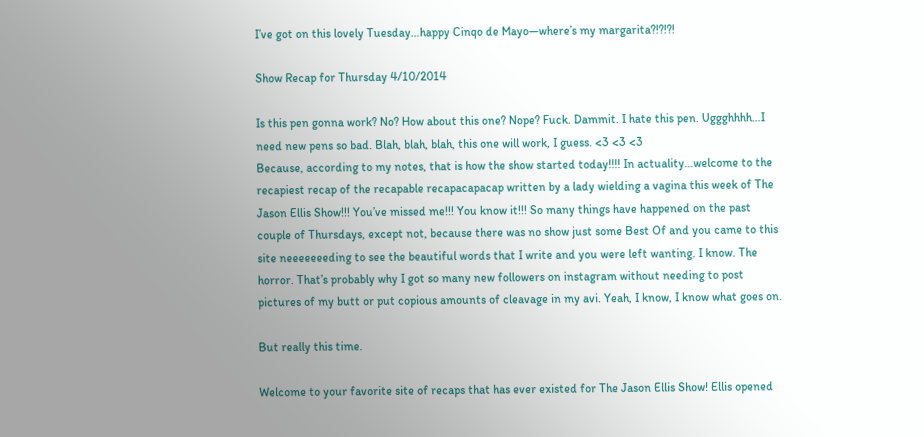I’ve got on this lovely Tuesday…happy Cinqo de Mayo—where’s my margarita?!?!?!

Show Recap for Thursday 4/10/2014

Is this pen gonna work? No? How about this one? Nope? Fuck. Dammit. I hate this pen. Uggghhhh…I need new pens so bad. Blah, blah, blah, this one will work, I guess. <3 <3 <3
Because, according to my notes, that is how the show started today!!!! In actuality…welcome to the recapiest recap of the recapable recapacapacap written by a lady wielding a vagina this week of The Jason Ellis Show!!! You’ve missed me!!! You know it!!! So many things have happened on the past couple of Thursdays, except not, because there was no show just some Best Of and you came to this site neeeeeeeding to see the beautiful words that I write and you were left wanting. I know. The horror. That’s probably why I got so many new followers on instagram without needing to post pictures of my butt or put copious amounts of cleavage in my avi. Yeah, I know, I know what goes on.

But really this time.

Welcome to your favorite site of recaps that has ever existed for The Jason Ellis Show! Ellis opened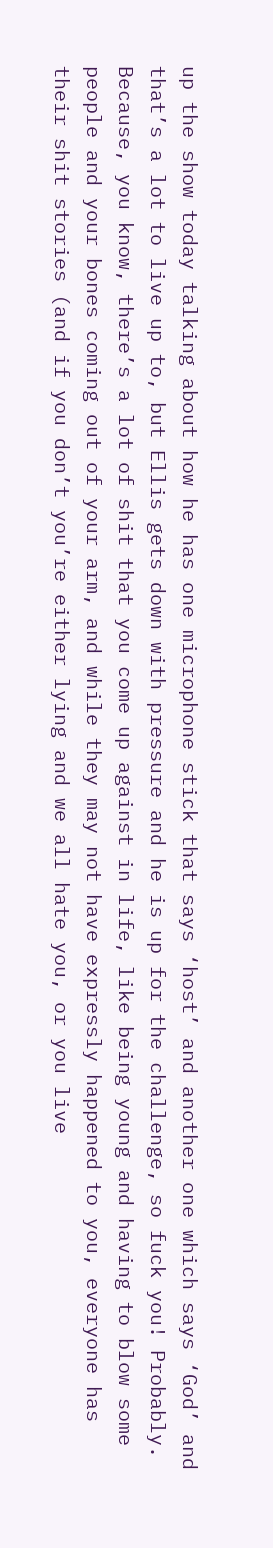up the show today talking about how he has one microphone stick that says ‘host’ and another one which says ‘God’ and that’s a lot to live up to, but Ellis gets down with pressure and he is up for the challenge, so fuck you! Probably. Because, you know, there’s a lot of shit that you come up against in life, like being young and having to blow some people and your bones coming out of your arm, and while they may not have expressly happened to you, everyone has their shit stories (and if you don’t you’re either lying and we all hate you, or you live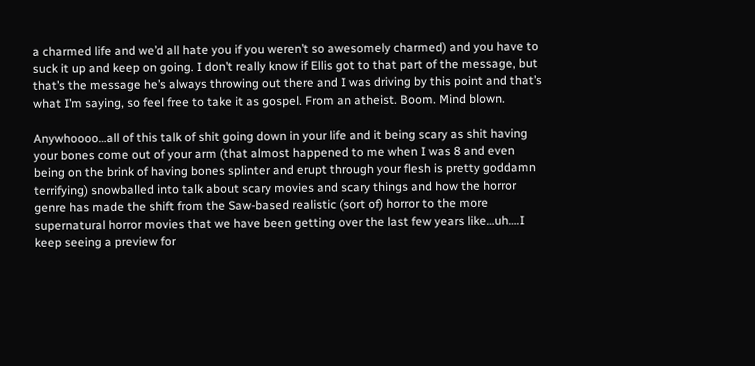a charmed life and we’d all hate you if you weren’t so awesomely charmed) and you have to suck it up and keep on going. I don’t really know if Ellis got to that part of the message, but that’s the message he’s always throwing out there and I was driving by this point and that’s what I’m saying, so feel free to take it as gospel. From an atheist. Boom. Mind blown.

Anywhoooo…all of this talk of shit going down in your life and it being scary as shit having your bones come out of your arm (that almost happened to me when I was 8 and even being on the brink of having bones splinter and erupt through your flesh is pretty goddamn terrifying) snowballed into talk about scary movies and scary things and how the horror genre has made the shift from the Saw-based realistic (sort of) horror to the more supernatural horror movies that we have been getting over the last few years like…uh….I keep seeing a preview for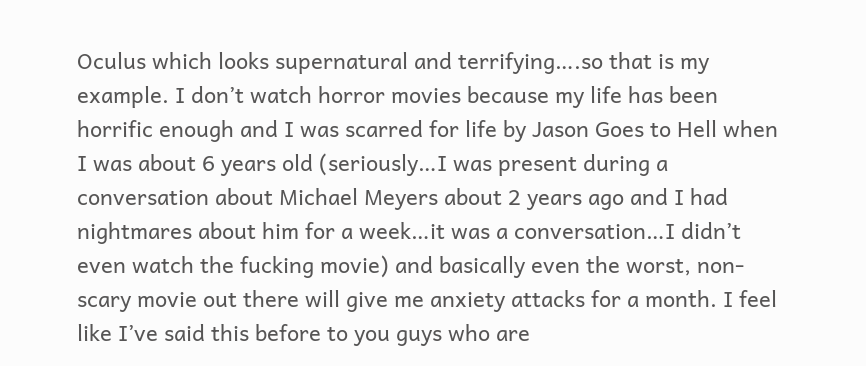Oculus which looks supernatural and terrifying….so that is my example. I don’t watch horror movies because my life has been horrific enough and I was scarred for life by Jason Goes to Hell when I was about 6 years old (seriously…I was present during a conversation about Michael Meyers about 2 years ago and I had nightmares about him for a week…it was a conversation…I didn’t even watch the fucking movie) and basically even the worst, non-scary movie out there will give me anxiety attacks for a month. I feel like I’ve said this before to you guys who are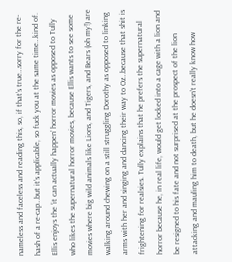nameless and faceless and reading this, so, if that’s true…sorry for the re-hash of a re-cap…but it’s applicable, so fuck you at the same time…kind of. Ellis enjoys the ‘it can actually happen’ horror movies as opposed to Tully who likes the supernatural horror movies, because Ellis wants to see some movies where big wild animals like Lions, and Tigers, and Bears (oh my!) are walking around chewing on a still struggling Dorothy as opposed to linking arms with her and singing and dancing their way to Oz…because that shit is frightening for realsies. Tully explains that he prefers the supernatural horror because he, in real life, would get locked into a cage with a lion and be resigned to his fate and not surprised at the prospect of the lion attacking and mauling him to death, but he doesn’t really know how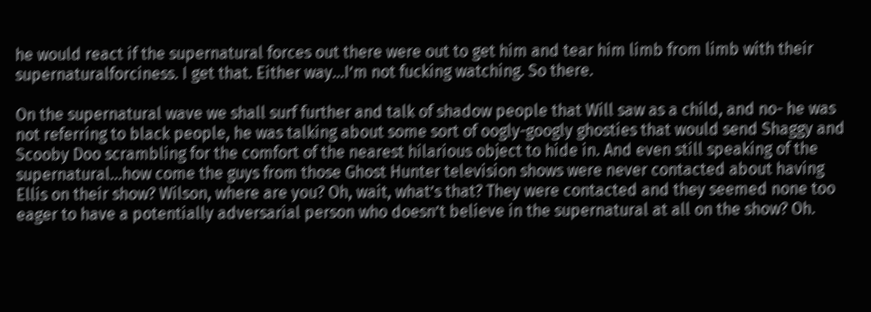he would react if the supernatural forces out there were out to get him and tear him limb from limb with their supernaturalforciness. I get that. Either way…I’m not fucking watching. So there.

On the supernatural wave we shall surf further and talk of shadow people that Will saw as a child, and no- he was not referring to black people, he was talking about some sort of oogly-googly ghosties that would send Shaggy and Scooby Doo scrambling for the comfort of the nearest hilarious object to hide in. And even still speaking of the supernatural…how come the guys from those Ghost Hunter television shows were never contacted about having Ellis on their show? Wilson, where are you? Oh, wait, what’s that? They were contacted and they seemed none too eager to have a potentially adversarial person who doesn’t believe in the supernatural at all on the show? Oh.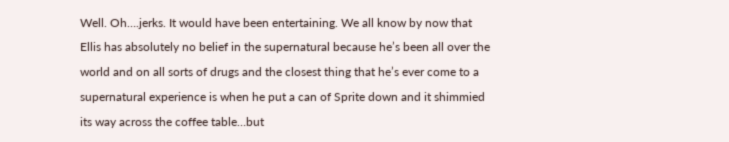Well. Oh….jerks. It would have been entertaining. We all know by now that Ellis has absolutely no belief in the supernatural because he’s been all over the world and on all sorts of drugs and the closest thing that he’s ever come to a supernatural experience is when he put a can of Sprite down and it shimmied its way across the coffee table…but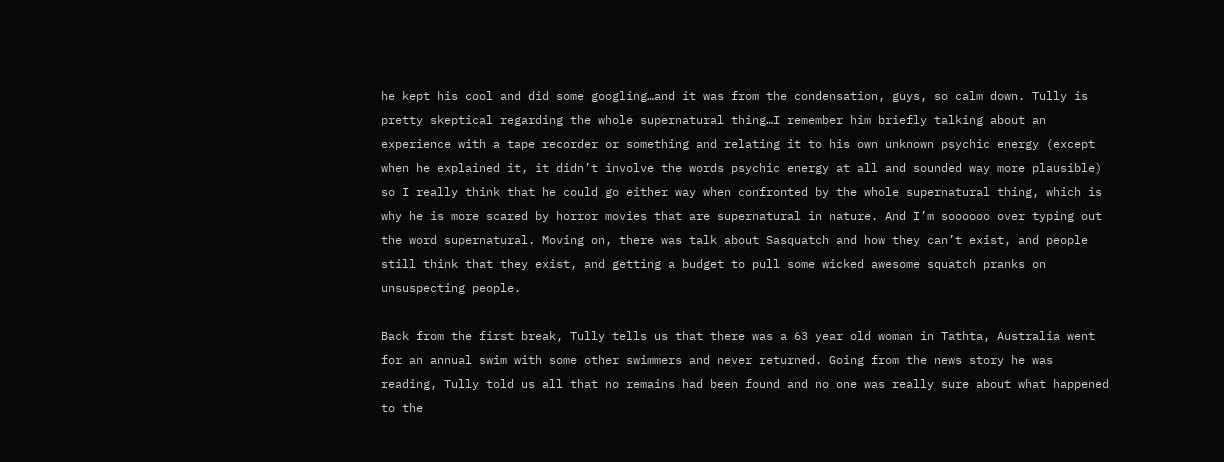he kept his cool and did some googling…and it was from the condensation, guys, so calm down. Tully is pretty skeptical regarding the whole supernatural thing…I remember him briefly talking about an experience with a tape recorder or something and relating it to his own unknown psychic energy (except when he explained it, it didn’t involve the words psychic energy at all and sounded way more plausible) so I really think that he could go either way when confronted by the whole supernatural thing, which is why he is more scared by horror movies that are supernatural in nature. And I’m soooooo over typing out the word supernatural. Moving on, there was talk about Sasquatch and how they can’t exist, and people still think that they exist, and getting a budget to pull some wicked awesome squatch pranks on unsuspecting people.

Back from the first break, Tully tells us that there was a 63 year old woman in Tathta, Australia went for an annual swim with some other swimmers and never returned. Going from the news story he was reading, Tully told us all that no remains had been found and no one was really sure about what happened to the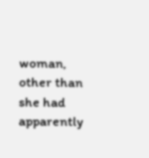woman, other than she had apparently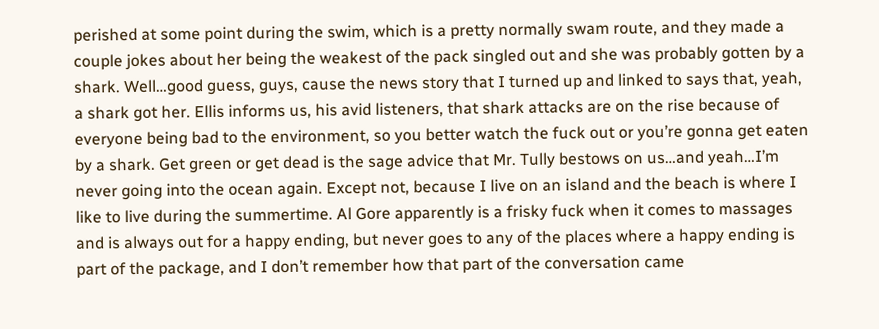perished at some point during the swim, which is a pretty normally swam route, and they made a couple jokes about her being the weakest of the pack singled out and she was probably gotten by a shark. Well…good guess, guys, cause the news story that I turned up and linked to says that, yeah, a shark got her. Ellis informs us, his avid listeners, that shark attacks are on the rise because of everyone being bad to the environment, so you better watch the fuck out or you’re gonna get eaten by a shark. Get green or get dead is the sage advice that Mr. Tully bestows on us…and yeah…I’m never going into the ocean again. Except not, because I live on an island and the beach is where I like to live during the summertime. Al Gore apparently is a frisky fuck when it comes to massages and is always out for a happy ending, but never goes to any of the places where a happy ending is part of the package, and I don’t remember how that part of the conversation came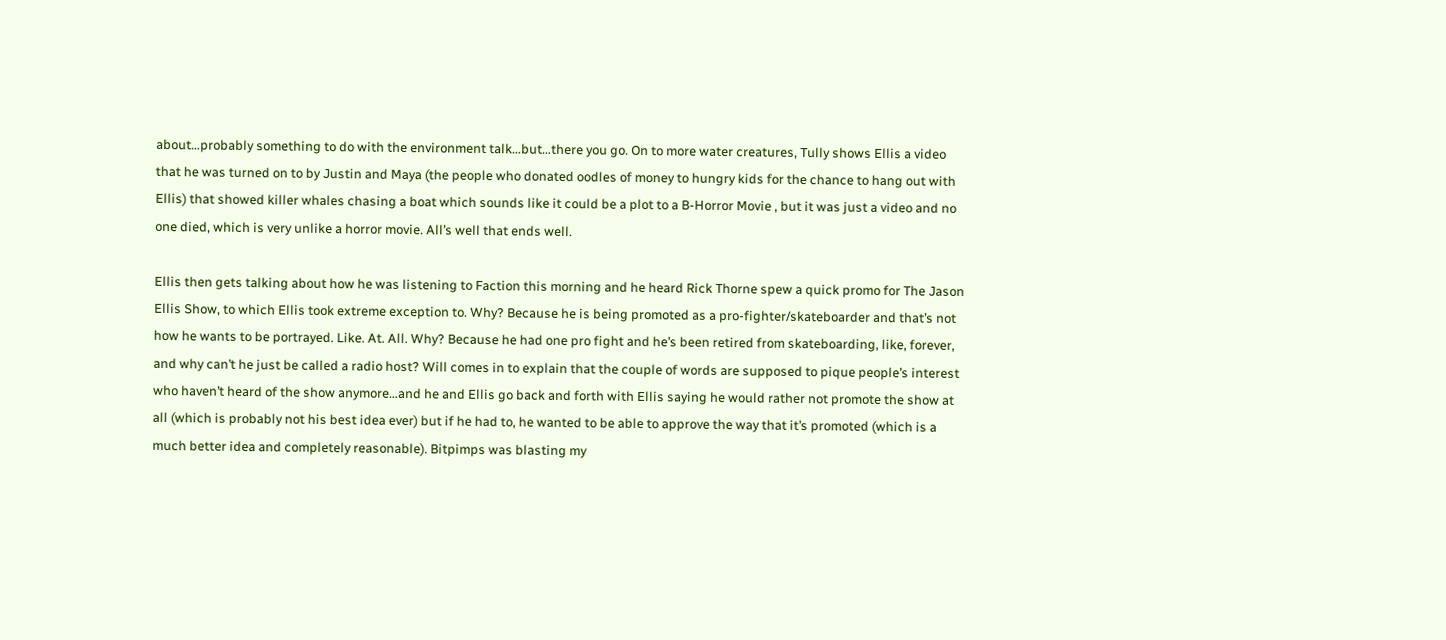about…probably something to do with the environment talk…but…there you go. On to more water creatures, Tully shows Ellis a video that he was turned on to by Justin and Maya (the people who donated oodles of money to hungry kids for the chance to hang out with Ellis) that showed killer whales chasing a boat which sounds like it could be a plot to a B-Horror Movie , but it was just a video and no one died, which is very unlike a horror movie. All’s well that ends well.

Ellis then gets talking about how he was listening to Faction this morning and he heard Rick Thorne spew a quick promo for The Jason Ellis Show, to which Ellis took extreme exception to. Why? Because he is being promoted as a pro-fighter/skateboarder and that’s not how he wants to be portrayed. Like. At. All. Why? Because he had one pro fight and he’s been retired from skateboarding, like, forever, and why can’t he just be called a radio host? Will comes in to explain that the couple of words are supposed to pique people’s interest who haven’t heard of the show anymore…and he and Ellis go back and forth with Ellis saying he would rather not promote the show at all (which is probably not his best idea ever) but if he had to, he wanted to be able to approve the way that it’s promoted (which is a much better idea and completely reasonable). Bitpimps was blasting my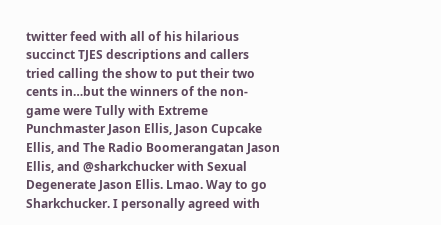twitter feed with all of his hilarious succinct TJES descriptions and callers tried calling the show to put their two cents in…but the winners of the non-game were Tully with Extreme Punchmaster Jason Ellis, Jason Cupcake Ellis, and The Radio Boomerangatan Jason Ellis, and @sharkchucker with Sexual Degenerate Jason Ellis. Lmao. Way to go Sharkchucker. I personally agreed with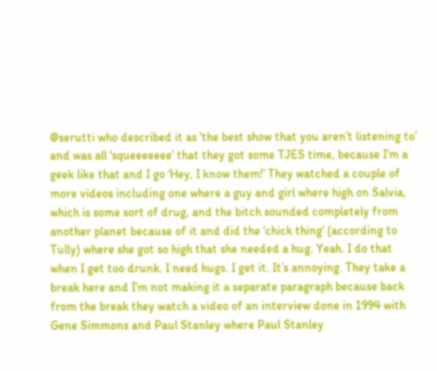@serutti who described it as ‘the best show that you aren’t listening to’ and was all ‘squeeeeeee’ that they got some TJES time, because I’m a geek like that and I go ‘Hey, I know them!’ They watched a couple of more videos including one where a guy and girl where high on Salvia, which is some sort of drug, and the bitch sounded completely from another planet because of it and did the ‘chick thing’ (according to Tully) where she got so high that she needed a hug. Yeah. I do that when I get too drunk. I need hugs. I get it. It’s annoying. They take a break here and I’m not making it a separate paragraph because back from the break they watch a video of an interview done in 1994 with Gene Simmons and Paul Stanley where Paul Stanley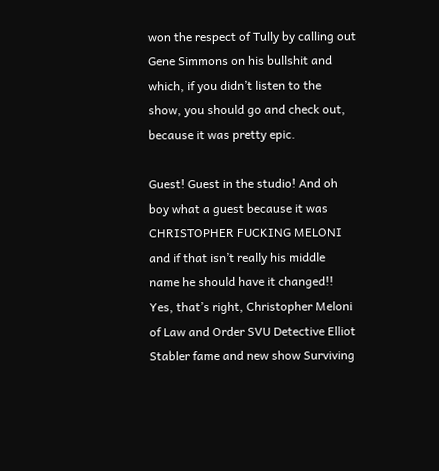won the respect of Tully by calling out Gene Simmons on his bullshit and which, if you didn’t listen to the show, you should go and check out, because it was pretty epic.

Guest! Guest in the studio! And oh boy what a guest because it was CHRISTOPHER FUCKING MELONI and if that isn’t really his middle name he should have it changed!! Yes, that’s right, Christopher Meloni of Law and Order SVU Detective Elliot Stabler fame and new show Surviving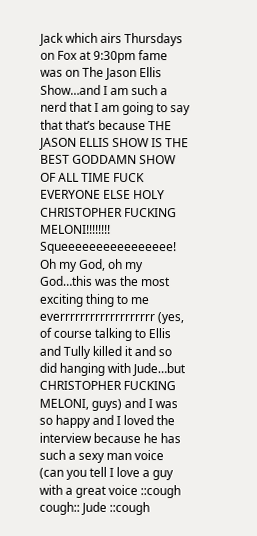Jack which airs Thursdays on Fox at 9:30pm fame was on The Jason Ellis Show…and I am such a nerd that I am going to say that that’s because THE JASON ELLIS SHOW IS THE BEST GODDAMN SHOW OF ALL TIME FUCK EVERYONE ELSE HOLY CHRISTOPHER FUCKING MELONI!!!!!!!! Squeeeeeeeeeeeeeeee! Oh my God, oh my God…this was the most exciting thing to me everrrrrrrrrrrrrrrrrrr (yes, of course talking to Ellis and Tully killed it and so did hanging with Jude…but CHRISTOPHER FUCKING MELONI, guys) and I was so happy and I loved the interview because he has such a sexy man voice (can you tell I love a guy with a great voice ::cough cough:: Jude ::cough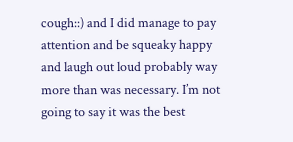cough::) and I did manage to pay attention and be squeaky happy and laugh out loud probably way more than was necessary. I’m not going to say it was the best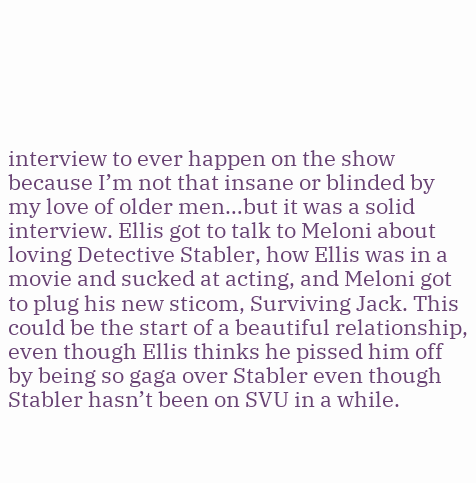interview to ever happen on the show because I’m not that insane or blinded by my love of older men…but it was a solid interview. Ellis got to talk to Meloni about loving Detective Stabler, how Ellis was in a movie and sucked at acting, and Meloni got to plug his new sticom, Surviving Jack. This could be the start of a beautiful relationship, even though Ellis thinks he pissed him off by being so gaga over Stabler even though Stabler hasn’t been on SVU in a while.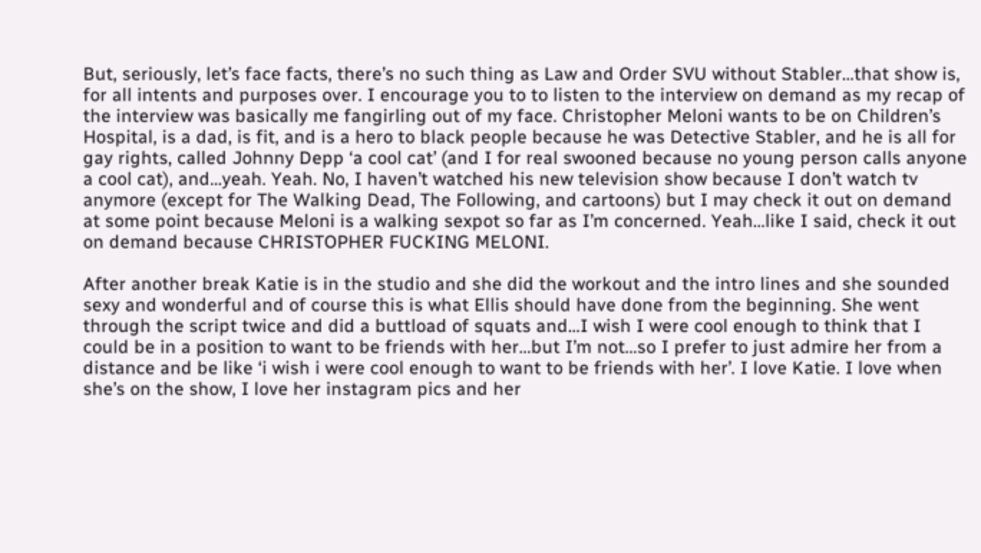But, seriously, let’s face facts, there’s no such thing as Law and Order SVU without Stabler…that show is, for all intents and purposes over. I encourage you to to listen to the interview on demand as my recap of the interview was basically me fangirling out of my face. Christopher Meloni wants to be on Children’s Hospital, is a dad, is fit, and is a hero to black people because he was Detective Stabler, and he is all for gay rights, called Johnny Depp ‘a cool cat’ (and I for real swooned because no young person calls anyone a cool cat), and…yeah. Yeah. No, I haven’t watched his new television show because I don’t watch tv anymore (except for The Walking Dead, The Following, and cartoons) but I may check it out on demand at some point because Meloni is a walking sexpot so far as I’m concerned. Yeah…like I said, check it out on demand because CHRISTOPHER FUCKING MELONI.

After another break Katie is in the studio and she did the workout and the intro lines and she sounded sexy and wonderful and of course this is what Ellis should have done from the beginning. She went through the script twice and did a buttload of squats and…I wish I were cool enough to think that I could be in a position to want to be friends with her…but I’m not…so I prefer to just admire her from a distance and be like ‘i wish i were cool enough to want to be friends with her’. I love Katie. I love when she’s on the show, I love her instagram pics and her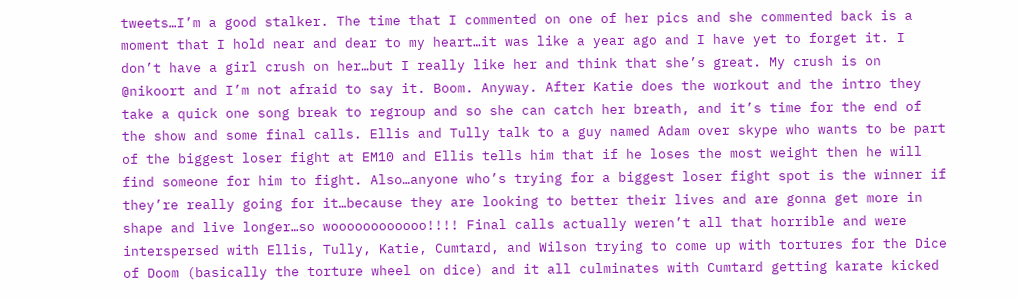tweets…I’m a good stalker. The time that I commented on one of her pics and she commented back is a moment that I hold near and dear to my heart…it was like a year ago and I have yet to forget it. I don’t have a girl crush on her…but I really like her and think that she’s great. My crush is on @nikoort and I’m not afraid to say it. Boom. Anyway. After Katie does the workout and the intro they take a quick one song break to regroup and so she can catch her breath, and it’s time for the end of the show and some final calls. Ellis and Tully talk to a guy named Adam over skype who wants to be part of the biggest loser fight at EM10 and Ellis tells him that if he loses the most weight then he will find someone for him to fight. Also…anyone who’s trying for a biggest loser fight spot is the winner if they’re really going for it…because they are looking to better their lives and are gonna get more in shape and live longer…so woooooooooooo!!!! Final calls actually weren’t all that horrible and were interspersed with Ellis, Tully, Katie, Cumtard, and Wilson trying to come up with tortures for the Dice of Doom (basically the torture wheel on dice) and it all culminates with Cumtard getting karate kicked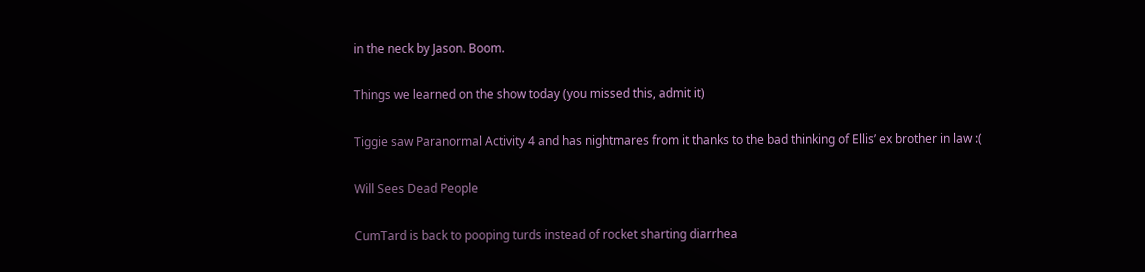in the neck by Jason. Boom.

Things we learned on the show today (you missed this, admit it)

Tiggie saw Paranormal Activity 4 and has nightmares from it thanks to the bad thinking of Ellis’ ex brother in law :(

Will Sees Dead People

CumTard is back to pooping turds instead of rocket sharting diarrhea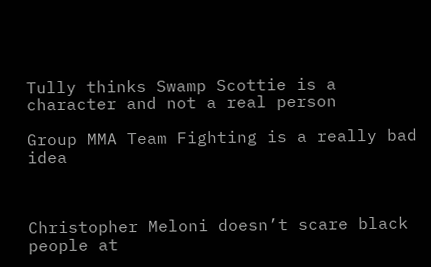Tully thinks Swamp Scottie is a character and not a real person

Group MMA Team Fighting is a really bad idea



Christopher Meloni doesn’t scare black people at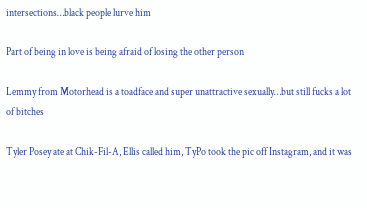intersections…black people lurve him

Part of being in love is being afraid of losing the other person

Lemmy from Motorhead is a toadface and super unattractive sexually…but still fucks a lot of bitches

Tyler Posey ate at Chik-Fil-A, Ellis called him, TyPo took the pic off Instagram, and it was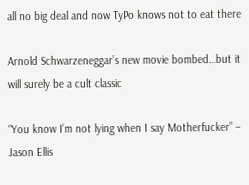all no big deal and now TyPo knows not to eat there

Arnold Schwarzeneggar’s new movie bombed…but it will surely be a cult classic

“You know I’m not lying when I say Motherfucker” – Jason Ellis